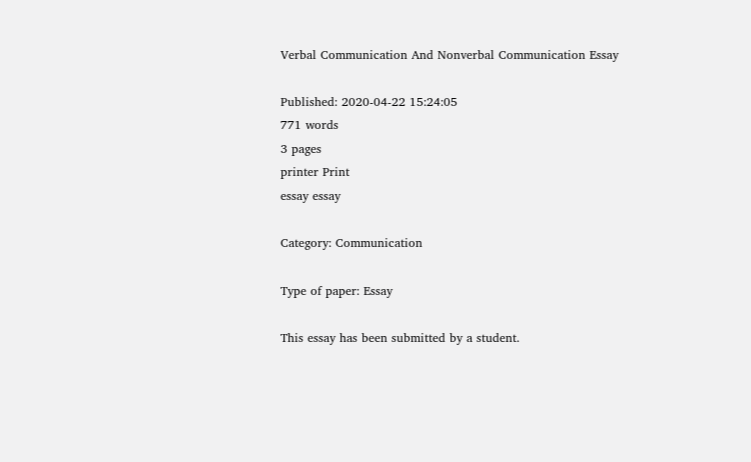Verbal Communication And Nonverbal Communication Essay

Published: 2020-04-22 15:24:05
771 words
3 pages
printer Print
essay essay

Category: Communication

Type of paper: Essay

This essay has been submitted by a student.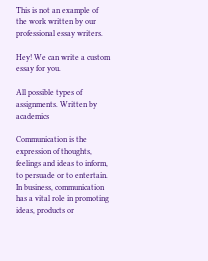This is not an example of the work written by our professional essay writers.

Hey! We can write a custom essay for you.

All possible types of assignments. Written by academics

Communication is the expression of thoughts, feelings and ideas to inform, to persuade or to entertain. In business, communication has a vital role in promoting ideas, products or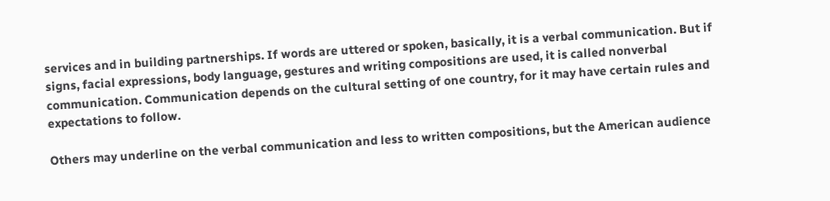services and in building partnerships. If words are uttered or spoken, basically, it is a verbal communication. But if signs, facial expressions, body language, gestures and writing compositions are used, it is called nonverbal communication. Communication depends on the cultural setting of one country, for it may have certain rules and expectations to follow.

Others may underline on the verbal communication and less to written compositions, but the American audience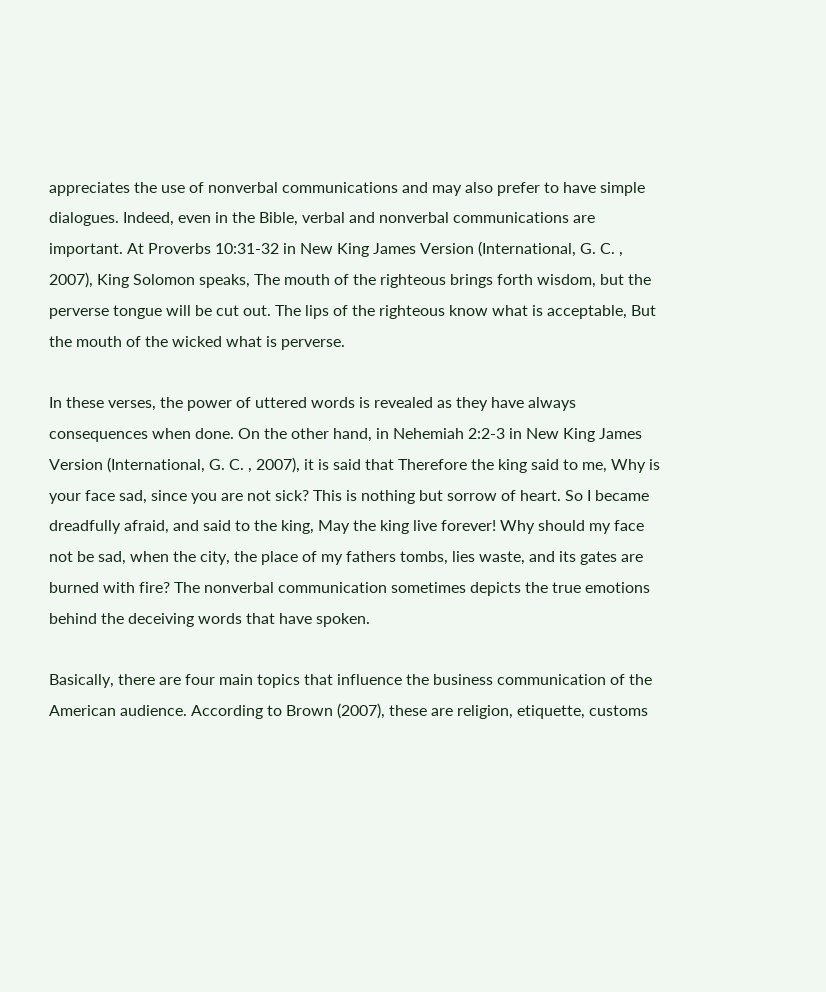appreciates the use of nonverbal communications and may also prefer to have simple dialogues. Indeed, even in the Bible, verbal and nonverbal communications are important. At Proverbs 10:31-32 in New King James Version (International, G. C. , 2007), King Solomon speaks, The mouth of the righteous brings forth wisdom, but the perverse tongue will be cut out. The lips of the righteous know what is acceptable, But the mouth of the wicked what is perverse.

In these verses, the power of uttered words is revealed as they have always consequences when done. On the other hand, in Nehemiah 2:2-3 in New King James Version (International, G. C. , 2007), it is said that Therefore the king said to me, Why is your face sad, since you are not sick? This is nothing but sorrow of heart. So I became dreadfully afraid, and said to the king, May the king live forever! Why should my face not be sad, when the city, the place of my fathers tombs, lies waste, and its gates are burned with fire? The nonverbal communication sometimes depicts the true emotions behind the deceiving words that have spoken.

Basically, there are four main topics that influence the business communication of the American audience. According to Brown (2007), these are religion, etiquette, customs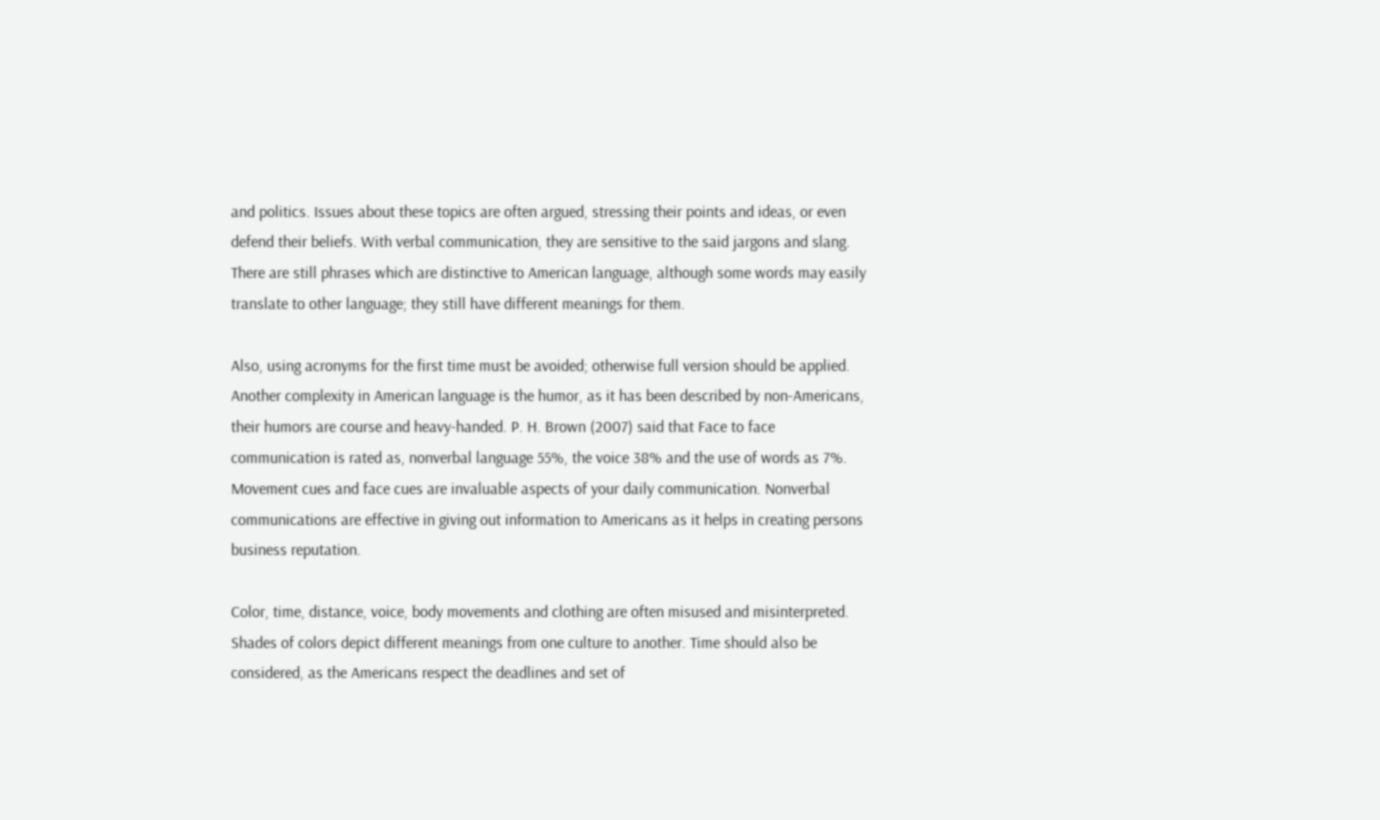and politics. Issues about these topics are often argued, stressing their points and ideas, or even defend their beliefs. With verbal communication, they are sensitive to the said jargons and slang. There are still phrases which are distinctive to American language, although some words may easily translate to other language; they still have different meanings for them.

Also, using acronyms for the first time must be avoided; otherwise full version should be applied. Another complexity in American language is the humor, as it has been described by non-Americans, their humors are course and heavy-handed. P. H. Brown (2007) said that Face to face communication is rated as, nonverbal language 55%, the voice 38% and the use of words as 7%. Movement cues and face cues are invaluable aspects of your daily communication. Nonverbal communications are effective in giving out information to Americans as it helps in creating persons business reputation.

Color, time, distance, voice, body movements and clothing are often misused and misinterpreted. Shades of colors depict different meanings from one culture to another. Time should also be considered, as the Americans respect the deadlines and set of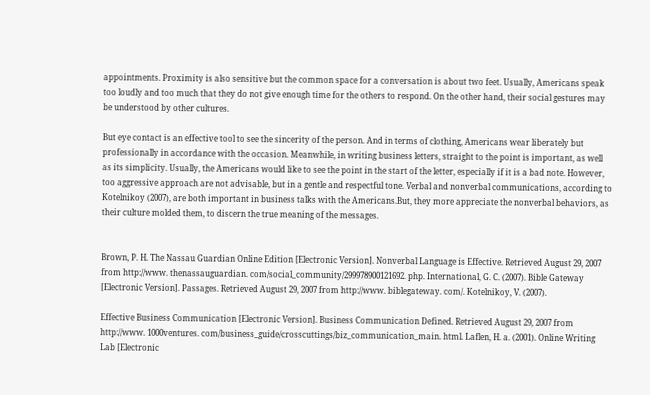appointments. Proximity is also sensitive but the common space for a conversation is about two feet. Usually, Americans speak too loudly and too much that they do not give enough time for the others to respond. On the other hand, their social gestures may be understood by other cultures.

But eye contact is an effective tool to see the sincerity of the person. And in terms of clothing, Americans wear liberately but professionally in accordance with the occasion. Meanwhile, in writing business letters, straight to the point is important, as well as its simplicity. Usually, the Americans would like to see the point in the start of the letter, especially if it is a bad note. However, too aggressive approach are not advisable, but in a gentle and respectful tone. Verbal and nonverbal communications, according to Kotelnikoy (2007), are both important in business talks with the Americans.But, they more appreciate the nonverbal behaviors, as their culture molded them, to discern the true meaning of the messages.


Brown, P. H. The Nassau Guardian Online Edition [Electronic Version]. Nonverbal Language is Effective. Retrieved August 29, 2007 from http://www. thenassauguardian. com/social_community/299978900121692. php. International, G. C. (2007). Bible Gateway [Electronic Version]. Passages. Retrieved August 29, 2007 from http://www. biblegateway. com/. Kotelnikoy, V. (2007).

Effective Business Communication [Electronic Version]. Business Communication Defined. Retrieved August 29, 2007 from http://www. 1000ventures. com/business_guide/crosscuttings/biz_communication_main. html. Laflen, H. a. (2001). Online Writing Lab [Electronic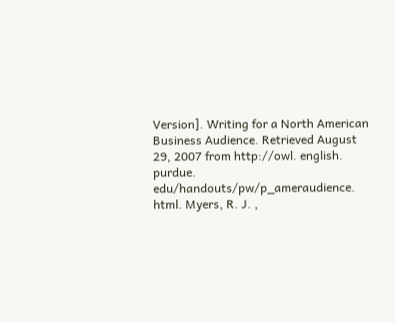Version]. Writing for a North American Business Audience. Retrieved August 29, 2007 from http://owl. english. purdue. edu/handouts/pw/p_ameraudience. html. Myers, R. J. ,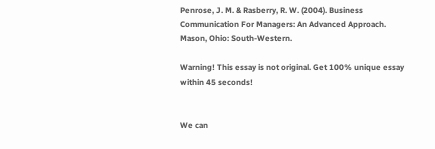Penrose, J. M. & Rasberry, R. W. (2004). Business Communication For Managers: An Advanced Approach. Mason, Ohio: South-Western.

Warning! This essay is not original. Get 100% unique essay within 45 seconds!


We can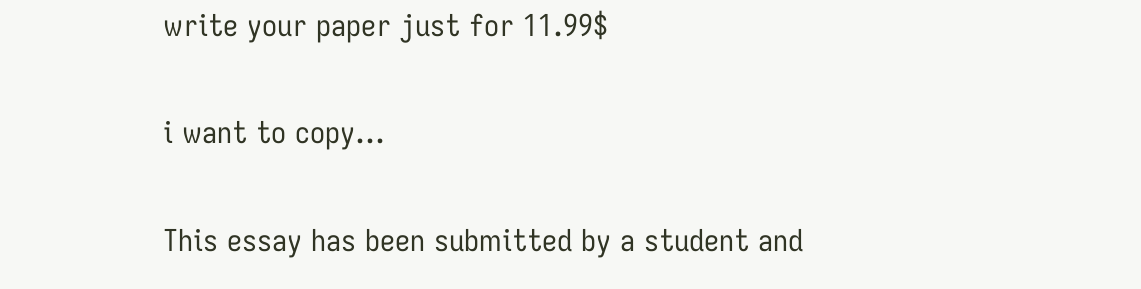write your paper just for 11.99$

i want to copy...

This essay has been submitted by a student and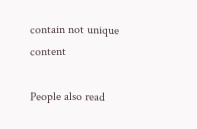contain not unique content

People also read